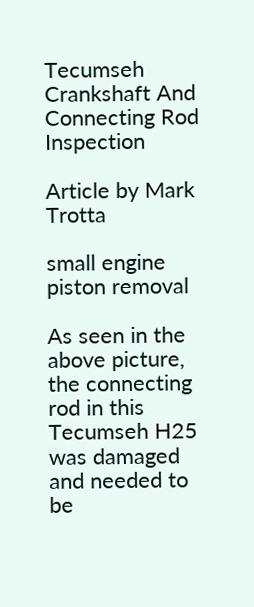Tecumseh Crankshaft And Connecting Rod Inspection

Article by Mark Trotta

small engine piston removal

As seen in the above picture, the connecting rod in this Tecumseh H25 was damaged and needed to be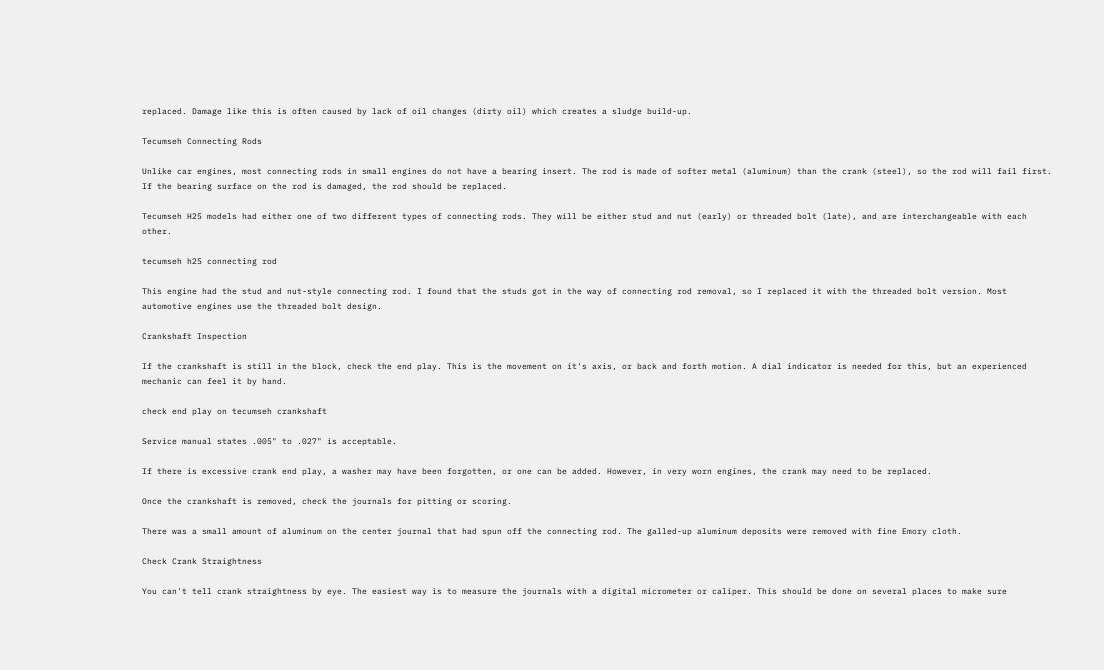replaced. Damage like this is often caused by lack of oil changes (dirty oil) which creates a sludge build-up.

Tecumseh Connecting Rods

Unlike car engines, most connecting rods in small engines do not have a bearing insert. The rod is made of softer metal (aluminum) than the crank (steel), so the rod will fail first. If the bearing surface on the rod is damaged, the rod should be replaced.

Tecumseh H25 models had either one of two different types of connecting rods. They will be either stud and nut (early) or threaded bolt (late), and are interchangeable with each other.

tecumseh h25 connecting rod

This engine had the stud and nut-style connecting rod. I found that the studs got in the way of connecting rod removal, so I replaced it with the threaded bolt version. Most automotive engines use the threaded bolt design.

Crankshaft Inspection

If the crankshaft is still in the block, check the end play. This is the movement on it's axis, or back and forth motion. A dial indicator is needed for this, but an experienced mechanic can feel it by hand.

check end play on tecumseh crankshaft

Service manual states .005" to .027" is acceptable.

If there is excessive crank end play, a washer may have been forgotten, or one can be added. However, in very worn engines, the crank may need to be replaced.

Once the crankshaft is removed, check the journals for pitting or scoring.

There was a small amount of aluminum on the center journal that had spun off the connecting rod. The galled-up aluminum deposits were removed with fine Emory cloth.

Check Crank Straightness

You can't tell crank straightness by eye. The easiest way is to measure the journals with a digital micrometer or caliper. This should be done on several places to make sure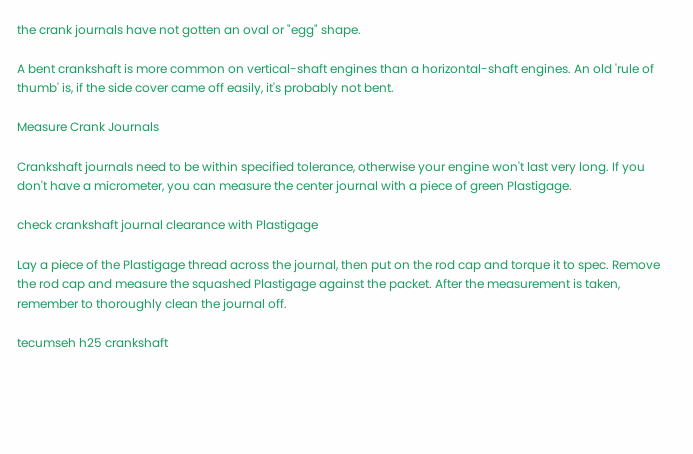the crank journals have not gotten an oval or "egg" shape.

A bent crankshaft is more common on vertical-shaft engines than a horizontal-shaft engines. An old 'rule of thumb' is, if the side cover came off easily, it's probably not bent.

Measure Crank Journals

Crankshaft journals need to be within specified tolerance, otherwise your engine won't last very long. If you don't have a micrometer, you can measure the center journal with a piece of green Plastigage.

check crankshaft journal clearance with Plastigage

Lay a piece of the Plastigage thread across the journal, then put on the rod cap and torque it to spec. Remove the rod cap and measure the squashed Plastigage against the packet. After the measurement is taken, remember to thoroughly clean the journal off.

tecumseh h25 crankshaft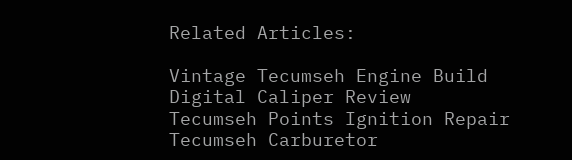Related Articles:

Vintage Tecumseh Engine Build
Digital Caliper Review
Tecumseh Points Ignition Repair
Tecumseh Carburetor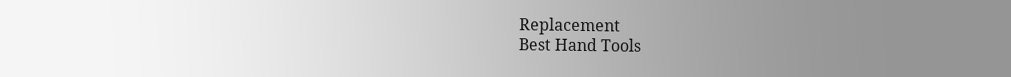Replacement
Best Hand Tools